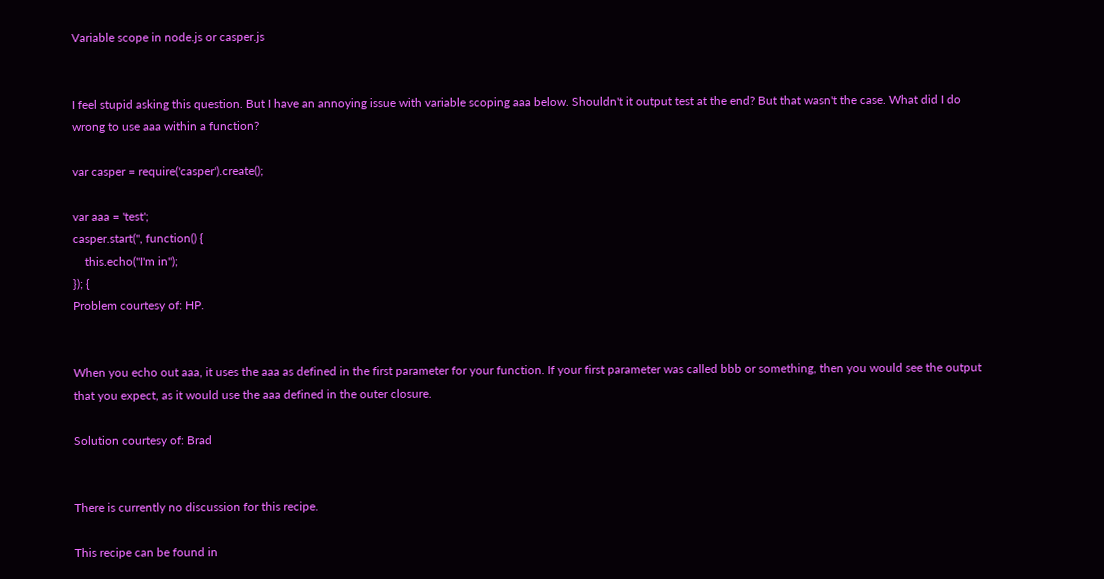Variable scope in node.js or casper.js


I feel stupid asking this question. But I have an annoying issue with variable scoping aaa below. Shouldn't it output test at the end? But that wasn't the case. What did I do wrong to use aaa within a function?

var casper = require('casper').create();

var aaa = 'test';
casper.start('', function() {
    this.echo("I'm in");
}); {
Problem courtesy of: HP.


When you echo out aaa, it uses the aaa as defined in the first parameter for your function. If your first parameter was called bbb or something, then you would see the output that you expect, as it would use the aaa defined in the outer closure.

Solution courtesy of: Brad


There is currently no discussion for this recipe.

This recipe can be found in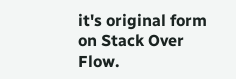it's original form on Stack Over Flow.